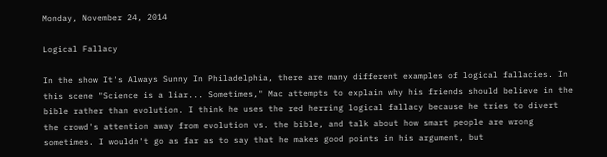Monday, November 24, 2014

Logical Fallacy

In the show It's Always Sunny In Philadelphia, there are many different examples of logical fallacies. In this scene "Science is a liar... Sometimes," Mac attempts to explain why his friends should believe in the bible rather than evolution. I think he uses the red herring logical fallacy because he tries to divert the crowd's attention away from evolution vs. the bible, and talk about how smart people are wrong sometimes. I wouldn't go as far as to say that he makes good points in his argument, but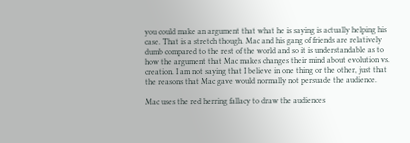you could make an argument that what he is saying is actually helping his case. That is a stretch though. Mac and his gang of friends are relatively dumb compared to the rest of the world and so it is understandable as to how the argument that Mac makes changes their mind about evolution vs. creation. I am not saying that I believe in one thing or the other, just that the reasons that Mac gave would normally not persuade the audience.

Mac uses the red herring fallacy to draw the audiences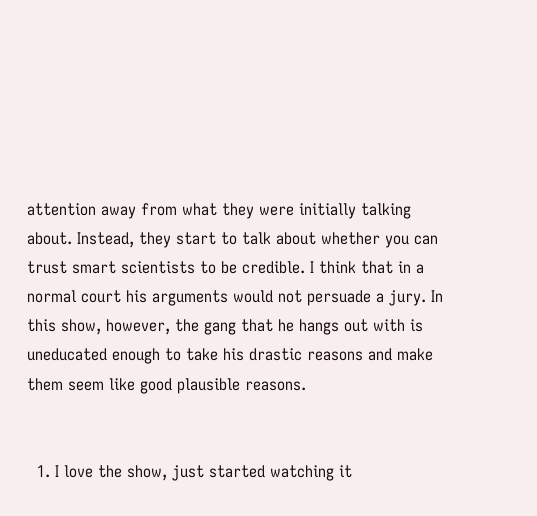attention away from what they were initially talking about. Instead, they start to talk about whether you can trust smart scientists to be credible. I think that in a normal court his arguments would not persuade a jury. In this show, however, the gang that he hangs out with is uneducated enough to take his drastic reasons and make them seem like good plausible reasons.


  1. I love the show, just started watching it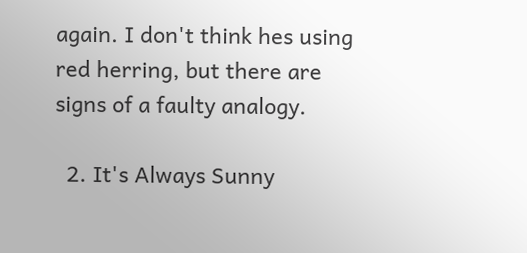again. I don't think hes using red herring, but there are signs of a faulty analogy.

  2. It's Always Sunny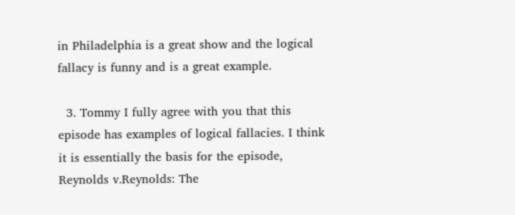in Philadelphia is a great show and the logical fallacy is funny and is a great example.

  3. Tommy I fully agree with you that this episode has examples of logical fallacies. I think it is essentially the basis for the episode, Reynolds v.Reynolds: The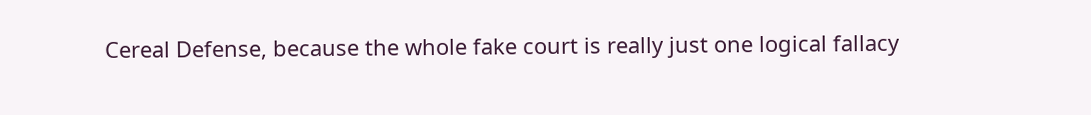Cereal Defense, because the whole fake court is really just one logical fallacy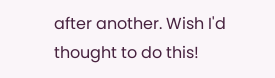after another. Wish I'd thought to do this!